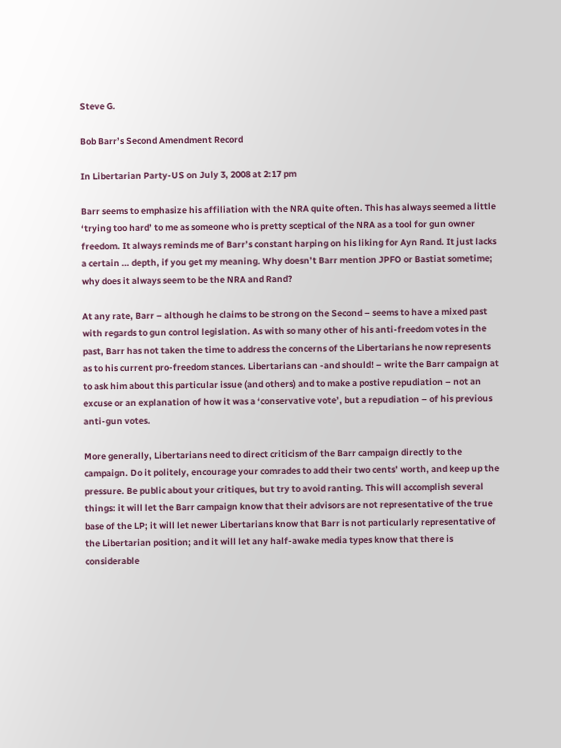Steve G.

Bob Barr’s Second Amendment Record

In Libertarian Party-US on July 3, 2008 at 2:17 pm

Barr seems to emphasize his affiliation with the NRA quite often. This has always seemed a little ‘trying too hard’ to me as someone who is pretty sceptical of the NRA as a tool for gun owner freedom. It always reminds me of Barr’s constant harping on his liking for Ayn Rand. It just lacks a certain … depth, if you get my meaning. Why doesn’t Barr mention JPFO or Bastiat sometime; why does it always seem to be the NRA and Rand?

At any rate, Barr – although he claims to be strong on the Second – seems to have a mixed past with regards to gun control legislation. As with so many other of his anti-freedom votes in the past, Barr has not taken the time to address the concerns of the Libertarians he now represents as to his current pro-freedom stances. Libertarians can -and should! – write the Barr campaign at to ask him about this particular issue (and others) and to make a postive repudiation – not an excuse or an explanation of how it was a ‘conservative vote’, but a repudiation – of his previous anti-gun votes.

More generally, Libertarians need to direct criticism of the Barr campaign directly to the campaign. Do it politely, encourage your comrades to add their two cents’ worth, and keep up the pressure. Be public about your critiques, but try to avoid ranting. This will accomplish several things: it will let the Barr campaign know that their advisors are not representative of the true base of the LP; it will let newer Libertarians know that Barr is not particularly representative of the Libertarian position; and it will let any half-awake media types know that there is considerable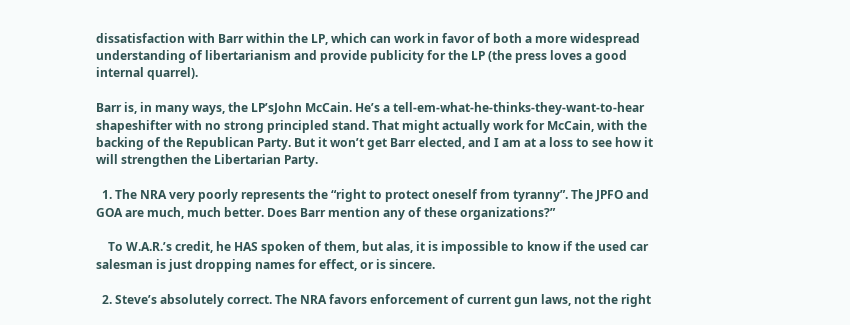dissatisfaction with Barr within the LP, which can work in favor of both a more widespread understanding of libertarianism and provide publicity for the LP (the press loves a good internal quarrel).

Barr is, in many ways, the LP’sJohn McCain. He’s a tell-em-what-he-thinks-they-want-to-hear shapeshifter with no strong principled stand. That might actually work for McCain, with the backing of the Republican Party. But it won’t get Barr elected, and I am at a loss to see how it will strengthen the Libertarian Party.

  1. The NRA very poorly represents the “right to protect oneself from tyranny”. The JPFO and GOA are much, much better. Does Barr mention any of these organizations?”

    To W.A.R.’s credit, he HAS spoken of them, but alas, it is impossible to know if the used car salesman is just dropping names for effect, or is sincere.

  2. Steve’s absolutely correct. The NRA favors enforcement of current gun laws, not the right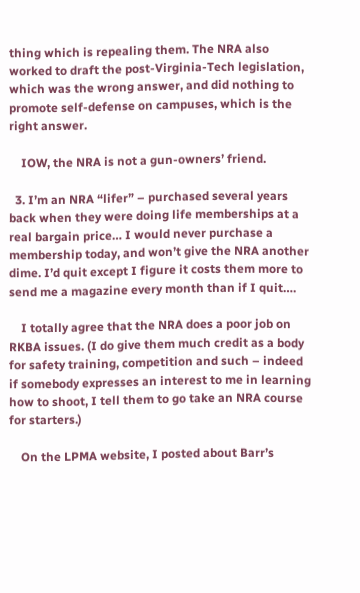thing which is repealing them. The NRA also worked to draft the post-Virginia-Tech legislation, which was the wrong answer, and did nothing to promote self-defense on campuses, which is the right answer.

    IOW, the NRA is not a gun-owners’ friend.

  3. I’m an NRA “lifer” – purchased several years back when they were doing life memberships at a real bargain price… I would never purchase a membership today, and won’t give the NRA another dime. I’d quit except I figure it costs them more to send me a magazine every month than if I quit….

    I totally agree that the NRA does a poor job on RKBA issues. (I do give them much credit as a body for safety training, competition and such – indeed if somebody expresses an interest to me in learning how to shoot, I tell them to go take an NRA course for starters.)

    On the LPMA website, I posted about Barr’s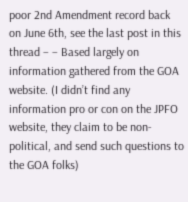poor 2nd Amendment record back on June 6th, see the last post in this thread – – Based largely on information gathered from the GOA website. (I didn’t find any information pro or con on the JPFO website, they claim to be non-political, and send such questions to the GOA folks)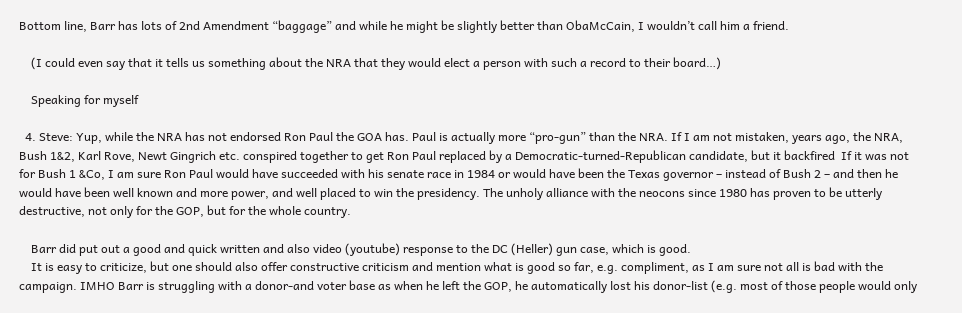Bottom line, Barr has lots of 2nd Amendment “baggage” and while he might be slightly better than ObaMcCain, I wouldn’t call him a friend.

    (I could even say that it tells us something about the NRA that they would elect a person with such a record to their board…)

    Speaking for myself

  4. Steve: Yup, while the NRA has not endorsed Ron Paul the GOA has. Paul is actually more “pro-gun” than the NRA. If I am not mistaken, years ago, the NRA, Bush 1&2, Karl Rove, Newt Gingrich etc. conspired together to get Ron Paul replaced by a Democratic-turned-Republican candidate, but it backfired  If it was not for Bush 1 &Co, I am sure Ron Paul would have succeeded with his senate race in 1984 or would have been the Texas governor – instead of Bush 2 – and then he would have been well known and more power, and well placed to win the presidency. The unholy alliance with the neocons since 1980 has proven to be utterly destructive, not only for the GOP, but for the whole country.

    Barr did put out a good and quick written and also video (youtube) response to the DC (Heller) gun case, which is good.
    It is easy to criticize, but one should also offer constructive criticism and mention what is good so far, e.g. compliment, as I am sure not all is bad with the campaign. IMHO Barr is struggling with a donor-and voter base as when he left the GOP, he automatically lost his donor-list (e.g. most of those people would only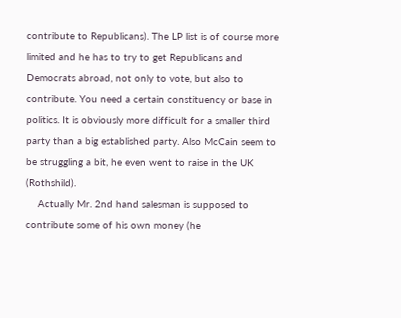contribute to Republicans). The LP list is of course more limited and he has to try to get Republicans and Democrats abroad, not only to vote, but also to contribute. You need a certain constituency or base in politics. It is obviously more difficult for a smaller third party than a big established party. Also McCain seem to be struggling a bit, he even went to raise in the UK (Rothshild).
    Actually Mr. 2nd hand salesman is supposed to contribute some of his own money (he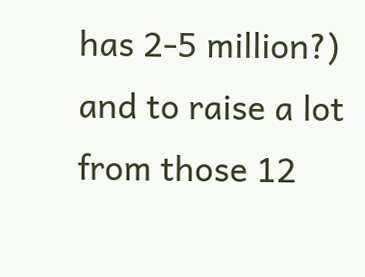has 2-5 million?) and to raise a lot from those 12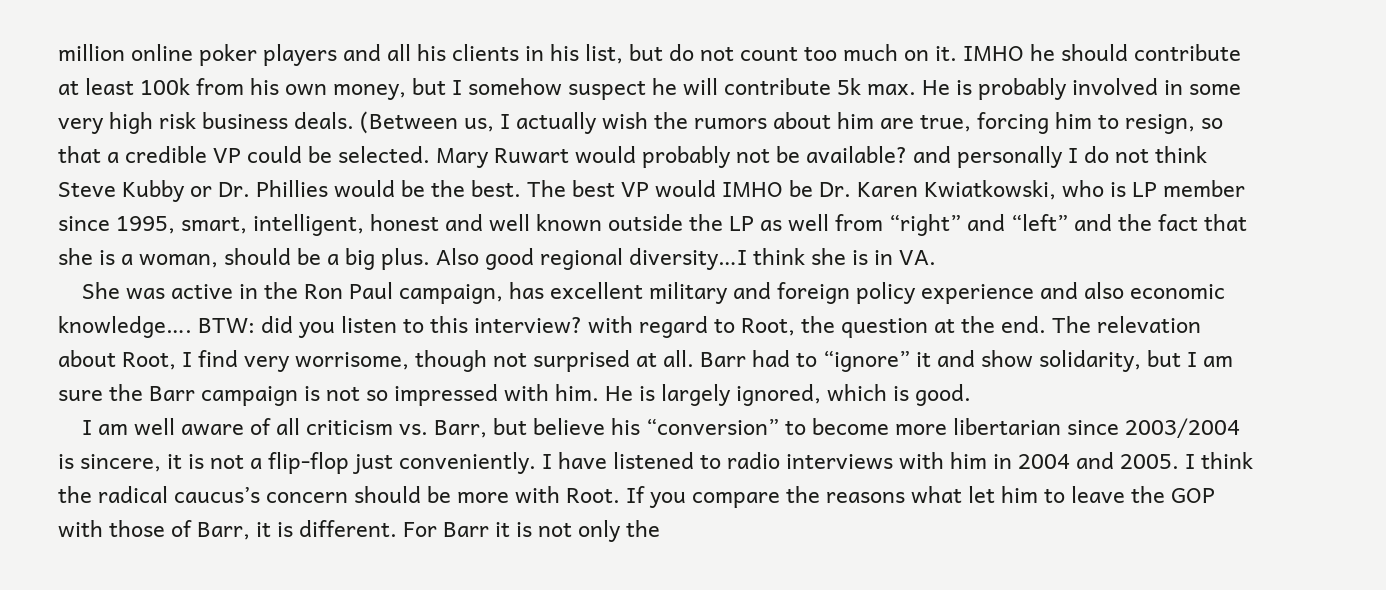million online poker players and all his clients in his list, but do not count too much on it. IMHO he should contribute at least 100k from his own money, but I somehow suspect he will contribute 5k max. He is probably involved in some very high risk business deals. (Between us, I actually wish the rumors about him are true, forcing him to resign, so that a credible VP could be selected. Mary Ruwart would probably not be available? and personally I do not think Steve Kubby or Dr. Phillies would be the best. The best VP would IMHO be Dr. Karen Kwiatkowski, who is LP member since 1995, smart, intelligent, honest and well known outside the LP as well from “right” and “left” and the fact that she is a woman, should be a big plus. Also good regional diversity…I think she is in VA.
    She was active in the Ron Paul campaign, has excellent military and foreign policy experience and also economic knowledge…. BTW: did you listen to this interview? with regard to Root, the question at the end. The relevation about Root, I find very worrisome, though not surprised at all. Barr had to “ignore” it and show solidarity, but I am sure the Barr campaign is not so impressed with him. He is largely ignored, which is good.
    I am well aware of all criticism vs. Barr, but believe his “conversion” to become more libertarian since 2003/2004 is sincere, it is not a flip-flop just conveniently. I have listened to radio interviews with him in 2004 and 2005. I think the radical caucus’s concern should be more with Root. If you compare the reasons what let him to leave the GOP with those of Barr, it is different. For Barr it is not only the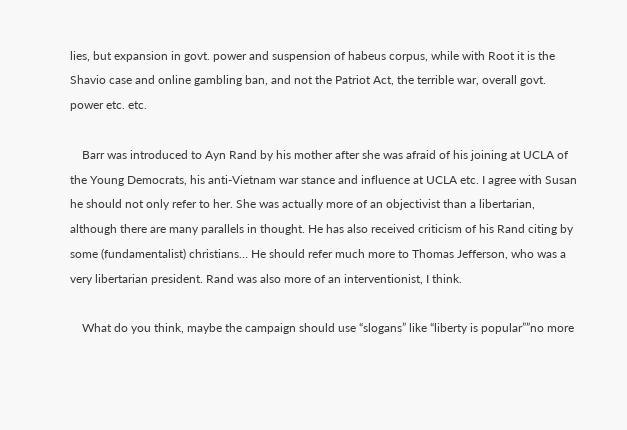lies, but expansion in govt. power and suspension of habeus corpus, while with Root it is the Shavio case and online gambling ban, and not the Patriot Act, the terrible war, overall govt. power etc. etc.

    Barr was introduced to Ayn Rand by his mother after she was afraid of his joining at UCLA of the Young Democrats, his anti-Vietnam war stance and influence at UCLA etc. I agree with Susan he should not only refer to her. She was actually more of an objectivist than a libertarian, although there are many parallels in thought. He has also received criticism of his Rand citing by some (fundamentalist) christians… He should refer much more to Thomas Jefferson, who was a very libertarian president. Rand was also more of an interventionist, I think.

    What do you think, maybe the campaign should use “slogans” like “liberty is popular””no more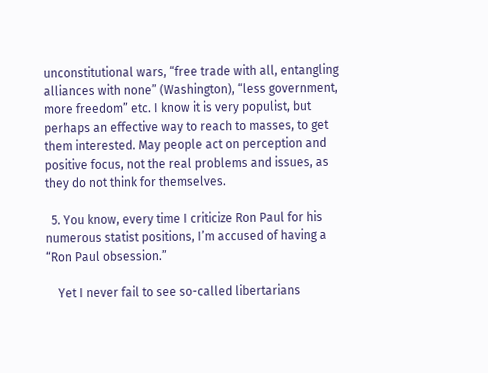unconstitutional wars, “free trade with all, entangling alliances with none” (Washington), “less government, more freedom” etc. I know it is very populist, but perhaps an effective way to reach to masses, to get them interested. May people act on perception and positive focus, not the real problems and issues, as they do not think for themselves.

  5. You know, every time I criticize Ron Paul for his numerous statist positions, I’m accused of having a “Ron Paul obsession.”

    Yet I never fail to see so-called libertarians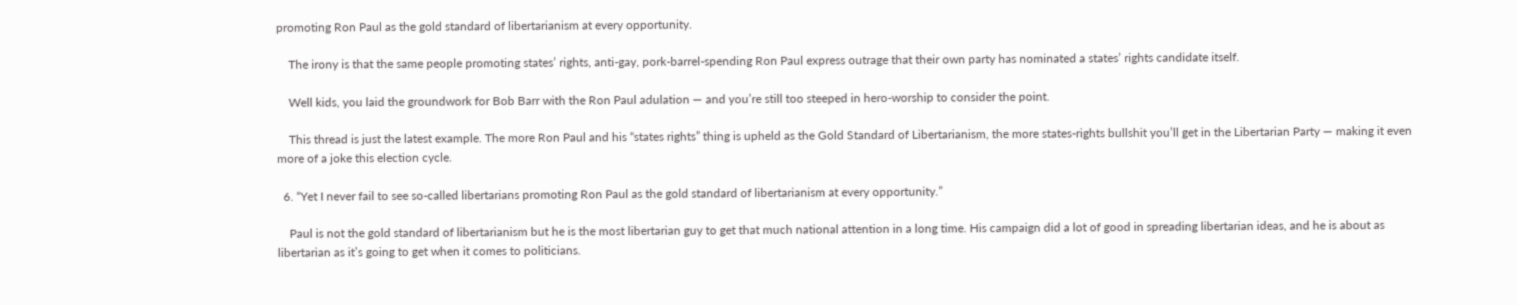promoting Ron Paul as the gold standard of libertarianism at every opportunity.

    The irony is that the same people promoting states’ rights, anti-gay, pork-barrel-spending Ron Paul express outrage that their own party has nominated a states’ rights candidate itself.

    Well kids, you laid the groundwork for Bob Barr with the Ron Paul adulation — and you’re still too steeped in hero-worship to consider the point.

    This thread is just the latest example. The more Ron Paul and his “states rights” thing is upheld as the Gold Standard of Libertarianism, the more states-rights bullshit you’ll get in the Libertarian Party — making it even more of a joke this election cycle.

  6. “Yet I never fail to see so-called libertarians promoting Ron Paul as the gold standard of libertarianism at every opportunity.”

    Paul is not the gold standard of libertarianism but he is the most libertarian guy to get that much national attention in a long time. His campaign did a lot of good in spreading libertarian ideas, and he is about as libertarian as it’s going to get when it comes to politicians.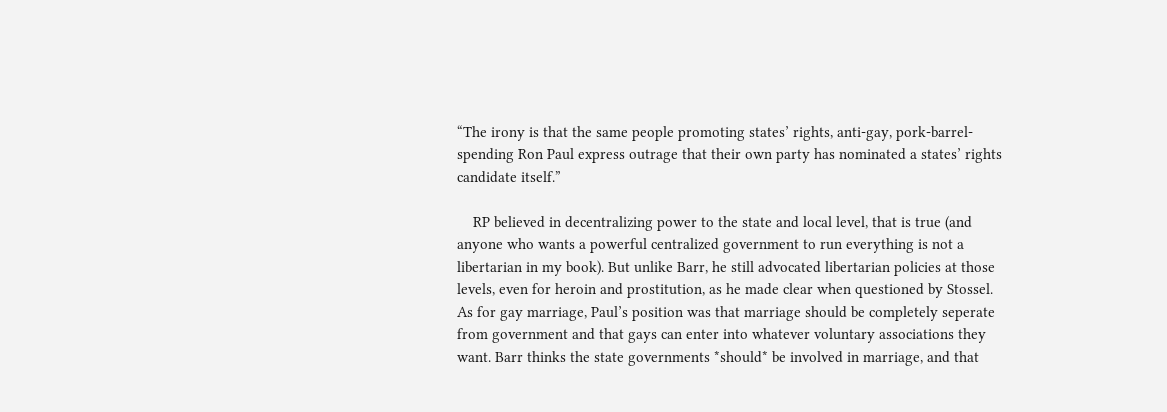“The irony is that the same people promoting states’ rights, anti-gay, pork-barrel-spending Ron Paul express outrage that their own party has nominated a states’ rights candidate itself.”

    RP believed in decentralizing power to the state and local level, that is true (and anyone who wants a powerful centralized government to run everything is not a libertarian in my book). But unlike Barr, he still advocated libertarian policies at those levels, even for heroin and prostitution, as he made clear when questioned by Stossel. As for gay marriage, Paul’s position was that marriage should be completely seperate from government and that gays can enter into whatever voluntary associations they want. Barr thinks the state governments *should* be involved in marriage, and that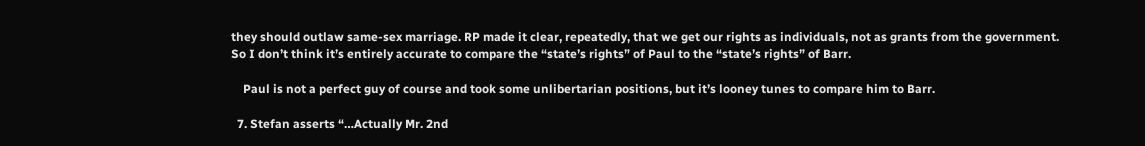they should outlaw same-sex marriage. RP made it clear, repeatedly, that we get our rights as individuals, not as grants from the government. So I don’t think it’s entirely accurate to compare the “state’s rights” of Paul to the “state’s rights” of Barr.

    Paul is not a perfect guy of course and took some unlibertarian positions, but it’s looney tunes to compare him to Barr.

  7. Stefan asserts “…Actually Mr. 2nd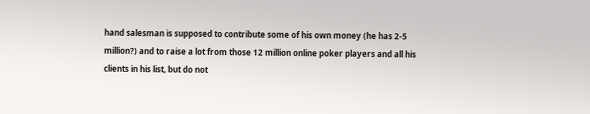hand salesman is supposed to contribute some of his own money (he has 2-5 million?) and to raise a lot from those 12 million online poker players and all his clients in his list, but do not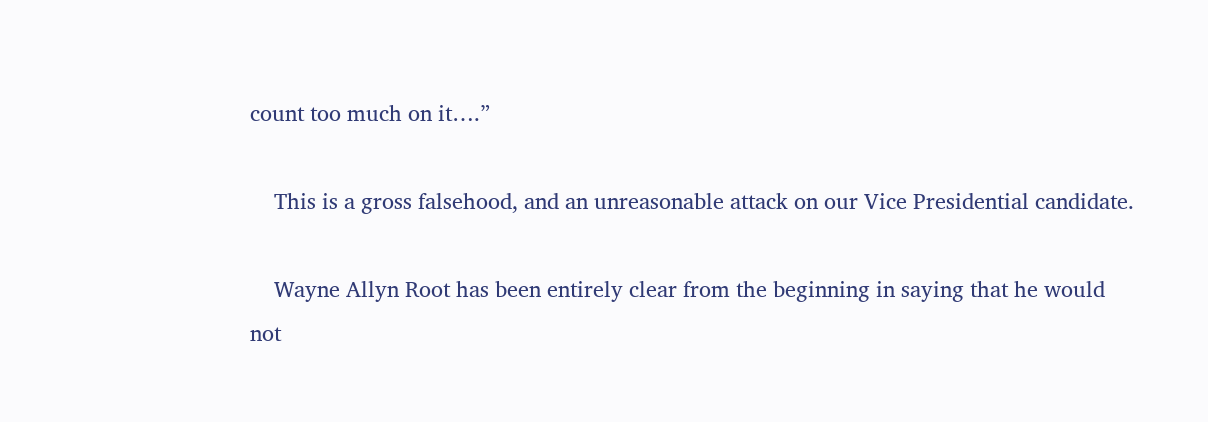count too much on it….”

    This is a gross falsehood, and an unreasonable attack on our Vice Presidential candidate.

    Wayne Allyn Root has been entirely clear from the beginning in saying that he would not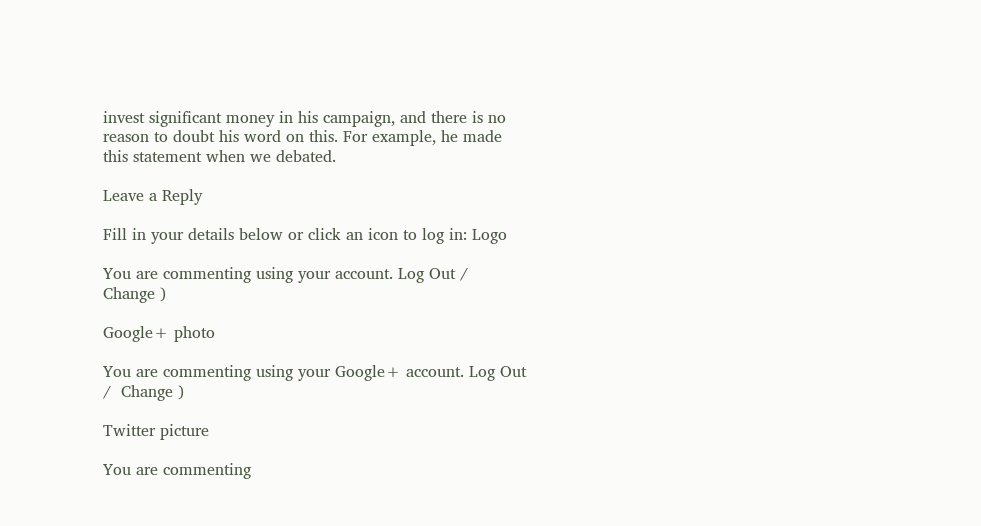invest significant money in his campaign, and there is no reason to doubt his word on this. For example, he made this statement when we debated.

Leave a Reply

Fill in your details below or click an icon to log in: Logo

You are commenting using your account. Log Out /  Change )

Google+ photo

You are commenting using your Google+ account. Log Out /  Change )

Twitter picture

You are commenting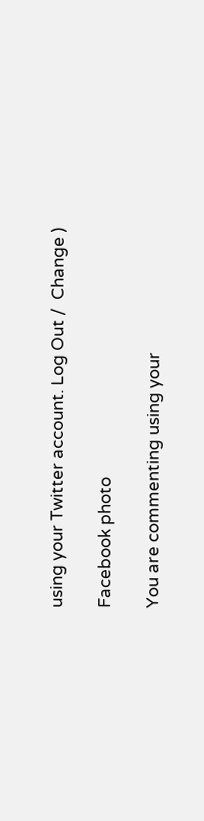using your Twitter account. Log Out /  Change )

Facebook photo

You are commenting using your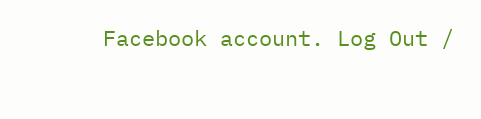Facebook account. Log Out /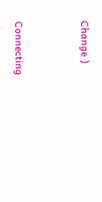Change )


Connecting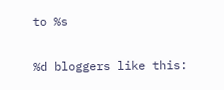to %s

%d bloggers like this: